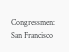Congressmen: San Francisco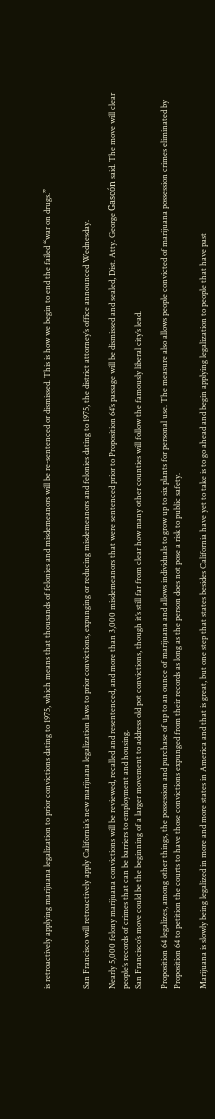is retroactively applying marijuana legalization to prior convictions dating to 1975, which means that thousands of felonies and misdemeanors will be re-sentenced or dismissed. This is how we begin to end the failed “war on drugs.”


San Francisco will retroactively apply California’s new marijuana legalization laws to prior convictions, expunging or reducing misdemeanors and felonies dating to 1975, the district attorney’s office announced Wednesday.

Nearly 5,000 felony marijuana convictions will be reviewed, recalled and resentenced, and more than 3,000 misdemeanors that were sentenced prior to Proposition 64’s passage will be dismissed and sealed, Dist. Atty. George Gascón said. The move will clear people’s records of crimes that can be barriers to employment and housing.
San Francisco’s move could be the beginning of a larger movement to address old pot convictions, though it’s still far from clear how many other counties will follow the famously liberal city’s lead.

Proposition 64 legalizes, among other things, the possession and purchase of up to an ounce of marijuana and allows individuals to grow up to six plants for personal use. The measure also allows people convicted of marijuana possession crimes eliminated by Proposition 64 to petition the courts to have those convictions expunged from their records as long as the person does not pose a risk to public safety.

Marijuana is slowly being legalized in more and more states in America and that is great, but one step that states besides California have yet to take is to go ahead and begin applying legalization to people that have past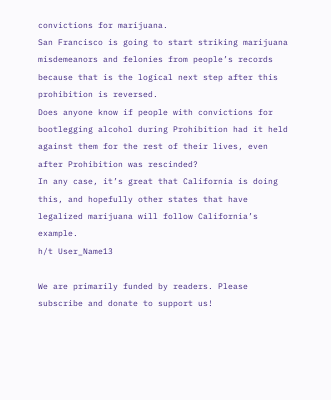convictions for marijuana.
San Francisco is going to start striking marijuana misdemeanors and felonies from people’s records because that is the logical next step after this prohibition is reversed.
Does anyone know if people with convictions for bootlegging alcohol during Prohibition had it held against them for the rest of their lives, even after Prohibition was rescinded?
In any case, it’s great that California is doing this, and hopefully other states that have legalized marijuana will follow California’s example.
h/t User_Name13

We are primarily funded by readers. Please subscribe and donate to support us!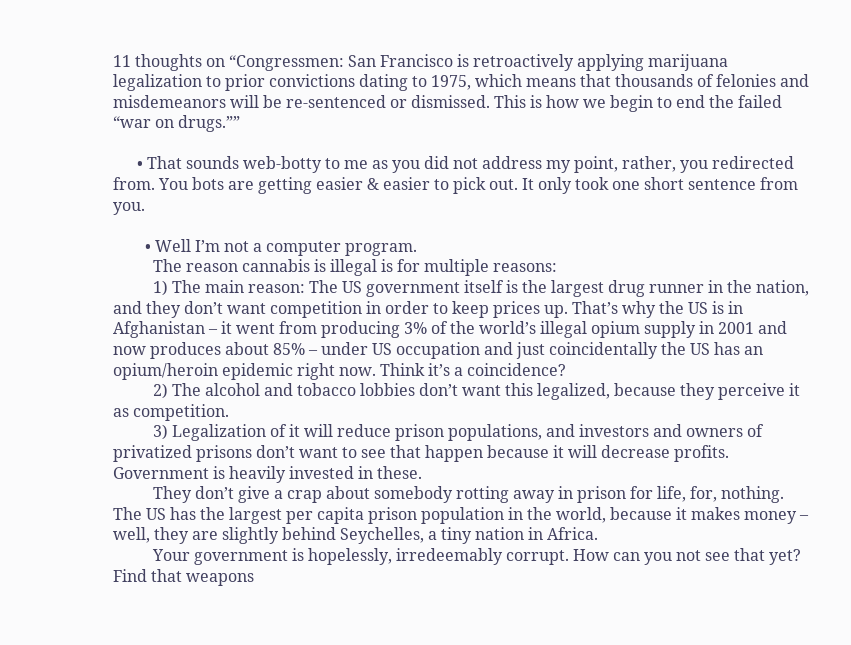11 thoughts on “Congressmen: San Francisco is retroactively applying marijuana legalization to prior convictions dating to 1975, which means that thousands of felonies and misdemeanors will be re-sentenced or dismissed. This is how we begin to end the failed “war on drugs.””

      • That sounds web-botty to me as you did not address my point, rather, you redirected from. You bots are getting easier & easier to pick out. It only took one short sentence from you.

        • Well I’m not a computer program.
          The reason cannabis is illegal is for multiple reasons:
          1) The main reason: The US government itself is the largest drug runner in the nation, and they don’t want competition in order to keep prices up. That’s why the US is in Afghanistan – it went from producing 3% of the world’s illegal opium supply in 2001 and now produces about 85% – under US occupation and just coincidentally the US has an opium/heroin epidemic right now. Think it’s a coincidence?
          2) The alcohol and tobacco lobbies don’t want this legalized, because they perceive it as competition.
          3) Legalization of it will reduce prison populations, and investors and owners of privatized prisons don’t want to see that happen because it will decrease profits. Government is heavily invested in these.
          They don’t give a crap about somebody rotting away in prison for life, for, nothing. The US has the largest per capita prison population in the world, because it makes money – well, they are slightly behind Seychelles, a tiny nation in Africa.
          Your government is hopelessly, irredeemably corrupt. How can you not see that yet? Find that weapons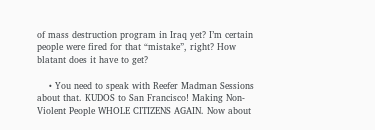of mass destruction program in Iraq yet? I’m certain people were fired for that “mistake”, right? How blatant does it have to get?

    • You need to speak with Reefer Madman Sessions about that. KUDOS to San Francisco! Making Non-Violent People WHOLE CITIZENS AGAIN. Now about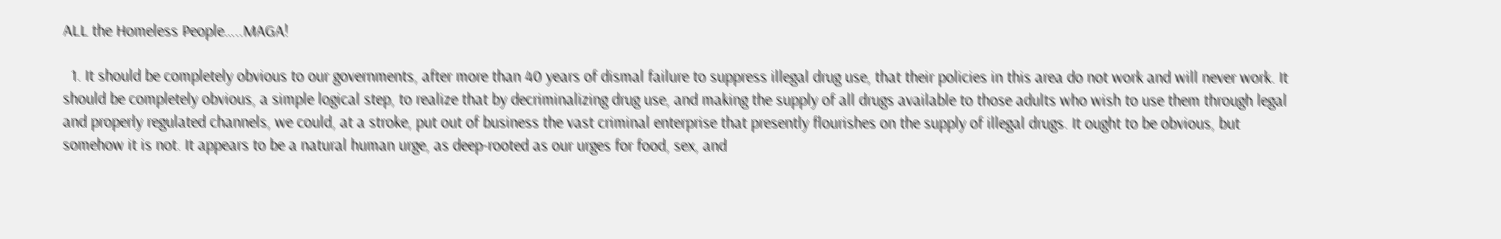ALL the Homeless People…..MAGA!

  1. It should be completely obvious to our governments, after more than 40 years of dismal failure to suppress illegal drug use, that their policies in this area do not work and will never work. It should be completely obvious, a simple logical step, to realize that by decriminalizing drug use, and making the supply of all drugs available to those adults who wish to use them through legal and properly regulated channels, we could, at a stroke, put out of business the vast criminal enterprise that presently flourishes on the supply of illegal drugs. It ought to be obvious, but somehow it is not. It appears to be a natural human urge, as deep-rooted as our urges for food, sex, and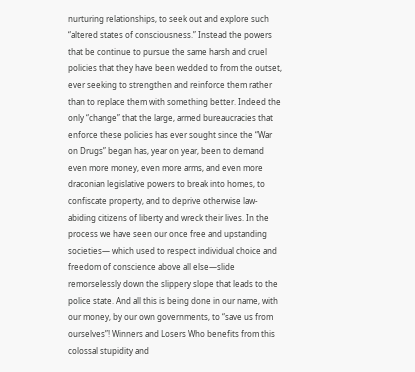nurturing relationships, to seek out and explore such “altered states of consciousness.” Instead the powers that be continue to pursue the same harsh and cruel policies that they have been wedded to from the outset, ever seeking to strengthen and reinforce them rather than to replace them with something better. Indeed the only “change” that the large, armed bureaucracies that enforce these policies has ever sought since the “War on Drugs” began has, year on year, been to demand even more money, even more arms, and even more draconian legislative powers to break into homes, to confiscate property, and to deprive otherwise law-abiding citizens of liberty and wreck their lives. In the process we have seen our once free and upstanding societies— which used to respect individual choice and freedom of conscience above all else—slide remorselessly down the slippery slope that leads to the police state. And all this is being done in our name, with our money, by our own governments, to “save us from ourselves”! Winners and Losers Who benefits from this colossal stupidity and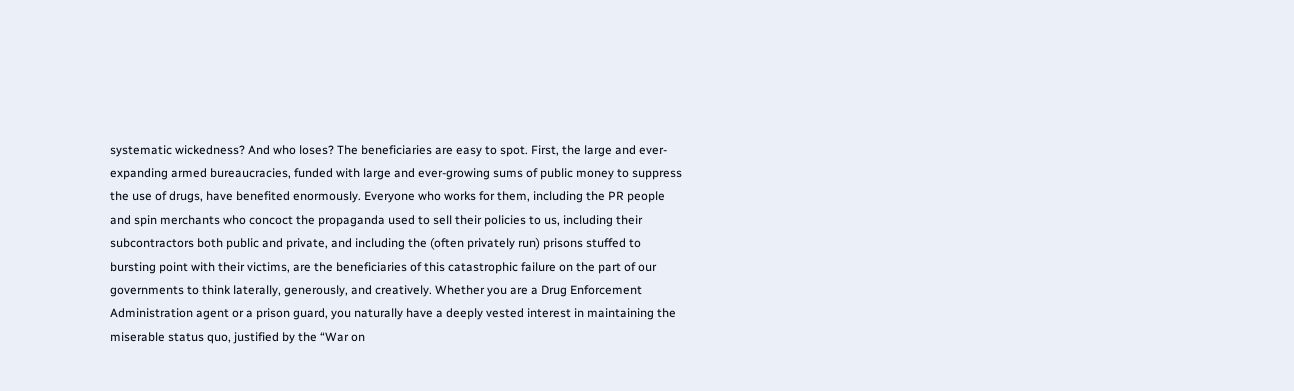systematic wickedness? And who loses? The beneficiaries are easy to spot. First, the large and ever-expanding armed bureaucracies, funded with large and ever-growing sums of public money to suppress the use of drugs, have benefited enormously. Everyone who works for them, including the PR people and spin merchants who concoct the propaganda used to sell their policies to us, including their subcontractors both public and private, and including the (often privately run) prisons stuffed to bursting point with their victims, are the beneficiaries of this catastrophic failure on the part of our governments to think laterally, generously, and creatively. Whether you are a Drug Enforcement Administration agent or a prison guard, you naturally have a deeply vested interest in maintaining the miserable status quo, justified by the “War on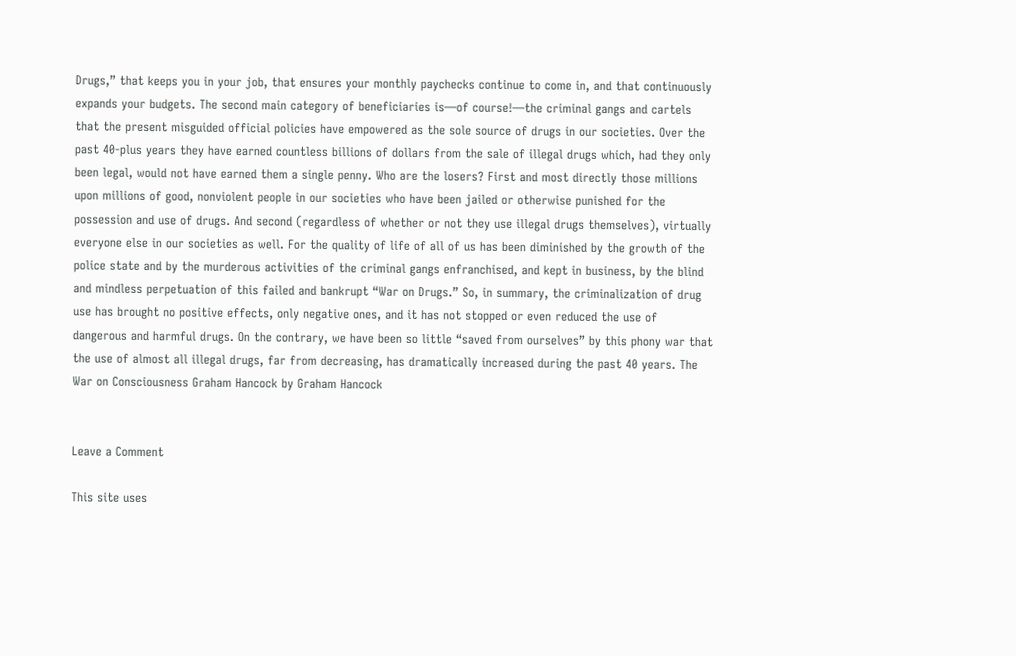Drugs,” that keeps you in your job, that ensures your monthly paychecks continue to come in, and that continuously expands your budgets. The second main category of beneficiaries is—of course!—the criminal gangs and cartels that the present misguided official policies have empowered as the sole source of drugs in our societies. Over the past 40-plus years they have earned countless billions of dollars from the sale of illegal drugs which, had they only been legal, would not have earned them a single penny. Who are the losers? First and most directly those millions upon millions of good, nonviolent people in our societies who have been jailed or otherwise punished for the possession and use of drugs. And second (regardless of whether or not they use illegal drugs themselves), virtually everyone else in our societies as well. For the quality of life of all of us has been diminished by the growth of the police state and by the murderous activities of the criminal gangs enfranchised, and kept in business, by the blind and mindless perpetuation of this failed and bankrupt “War on Drugs.” So, in summary, the criminalization of drug use has brought no positive effects, only negative ones, and it has not stopped or even reduced the use of dangerous and harmful drugs. On the contrary, we have been so little “saved from ourselves” by this phony war that the use of almost all illegal drugs, far from decreasing, has dramatically increased during the past 40 years. The War on Consciousness Graham Hancock by Graham Hancock


Leave a Comment

This site uses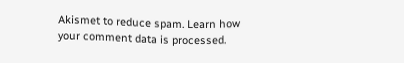Akismet to reduce spam. Learn how your comment data is processed.